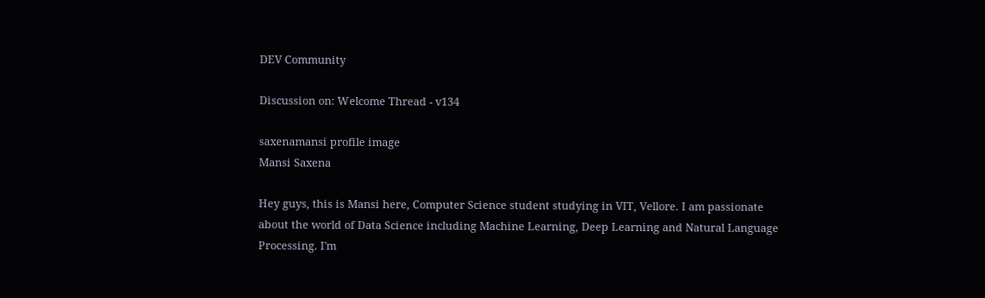DEV Community

Discussion on: Welcome Thread - v134

saxenamansi profile image
Mansi Saxena

Hey guys, this is Mansi here, Computer Science student studying in VIT, Vellore. I am passionate about the world of Data Science including Machine Learning, Deep Learning and Natural Language Processing. I'm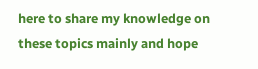here to share my knowledge on these topics mainly and hope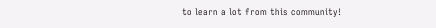to learn a lot from this community!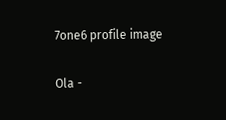7one6 profile image

Ola -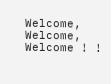Welcome, Welcome, Welcome ! !